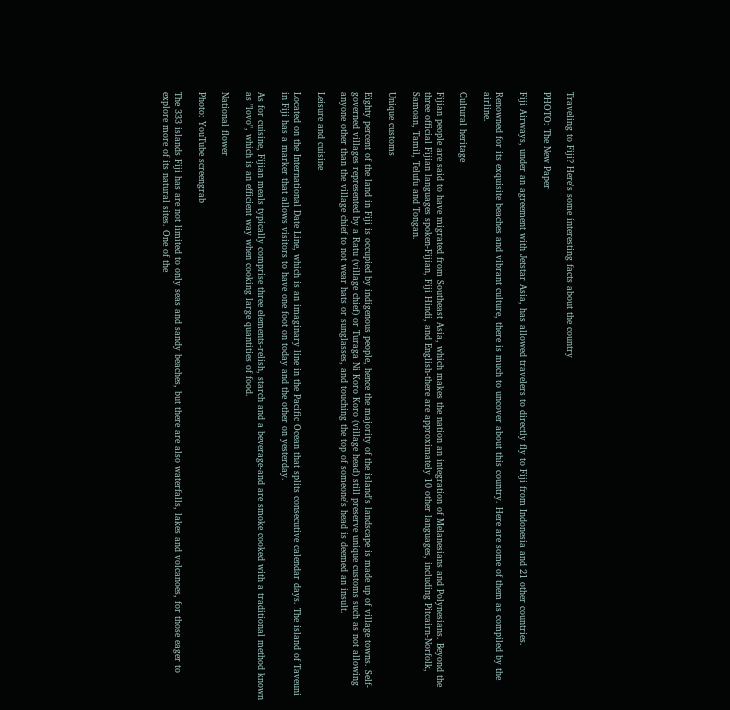Traveling to Fiji? Here's some interesting facts about the country

PHOTO: The New Paper

Fiji Airways, under an agreement with Jetstar Asia, has allowed travelers to directly fly to Fiji from Indonesia and 21 other countries.

Renowned for its exquisite beaches and vibrant culture, there is much to uncover about this country. Here are some of them as compiled by the airline.

Cultural heritage

Fijian people are said to have migrated from Southeast Asia, which makes the nation an integration of Melanesians and Polynesians. Beyond the three official Fijian languages spoken-Fijian, Fiji Hindi, and English-there are approximately 10 other languages, including Pitcairn-Norfolk, Samoan, Tamil, Telufu and Tongan.

Unique customs

Eighty percent of the land in Fiji is occupied by indigenous people, hence the majority of the island's landscape is made up of village towns. Self-governed villages represented by a Ratu (village chief) or Turaga Ni Koro Koro (village head) still preserve unique customs such as not allowing anyone other than the village chief to not wear hats or sunglasses, and touching the top of someone's head is deemed an insult.

Leisure and cuisine

Located on the International Date Line, which is an imaginary line in the Pacific Ocean that splits consecutive calendar days. The island of Taveuni in Fiji has a marker that allows visitors to have one foot on today and the other on yesterday.

As for cuisine, Fijian meals typically comprise three elements-relish, starch and a beverage-and are smoke cooked with a traditional method known as "lovo", which is an efficient way when cooking large quantities of food.

National flower

Photo: YouTube screengrab

The 333 islands Fiji has are not limited to only seas and sandy beaches, but there are also waterfalls, lakes and volcanoes, for those eager to explore more of its natural sites. One of the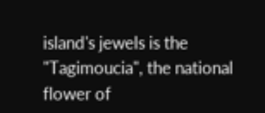island's jewels is the "Tagimoucia", the national flower of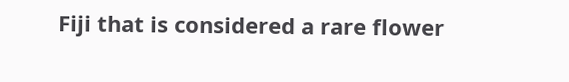Fiji that is considered a rare flower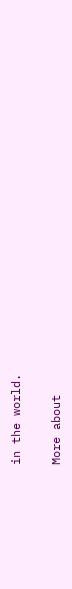in the world.

More about